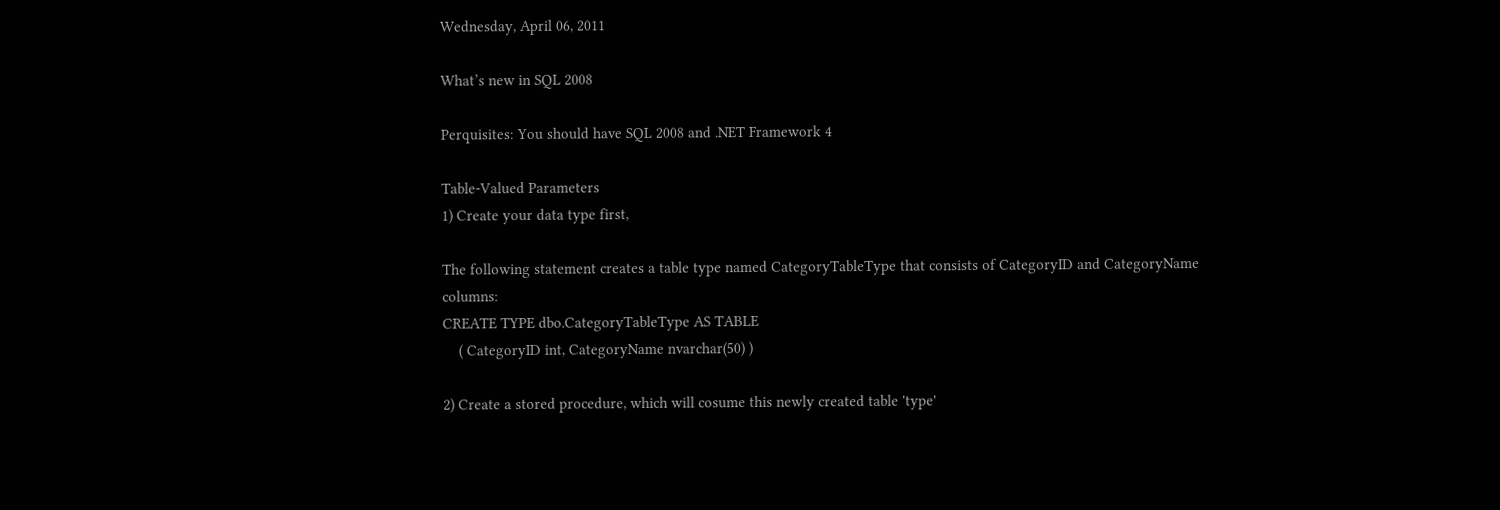Wednesday, April 06, 2011

What’s new in SQL 2008

Perquisites: You should have SQL 2008 and .NET Framework 4

Table-Valued Parameters
1) Create your data type first,

The following statement creates a table type named CategoryTableType that consists of CategoryID and CategoryName columns:
CREATE TYPE dbo.CategoryTableType AS TABLE
    ( CategoryID int, CategoryName nvarchar(50) )

2) Create a stored procedure, which will cosume this newly created table 'type'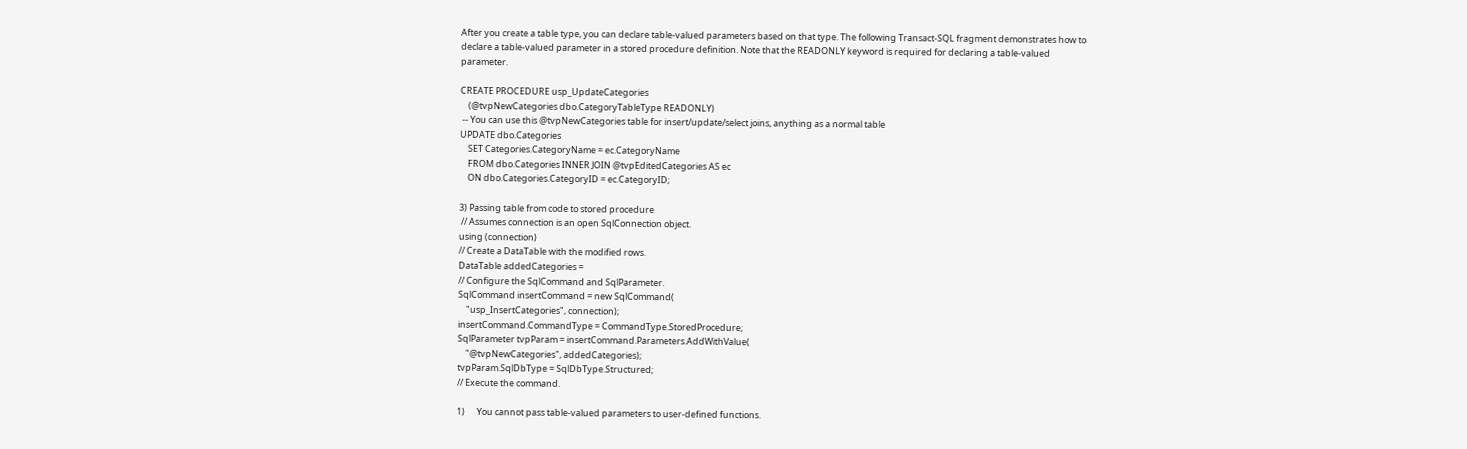After you create a table type, you can declare table-valued parameters based on that type. The following Transact-SQL fragment demonstrates how to declare a table-valued parameter in a stored procedure definition. Note that the READONLY keyword is required for declaring a table-valued parameter.

CREATE PROCEDURE usp_UpdateCategories
    (@tvpNewCategories dbo.CategoryTableType READONLY)
 -- You can use this @tvpNewCategories table for insert/update/select joins, anything as a normal table
UPDATE dbo.Categories
    SET Categories.CategoryName = ec.CategoryName
    FROM dbo.Categories INNER JOIN @tvpEditedCategories AS ec
    ON dbo.Categories.CategoryID = ec.CategoryID;

3) Passing table from code to stored procedure
 // Assumes connection is an open SqlConnection object.
using (connection)
// Create a DataTable with the modified rows.
DataTable addedCategories =
// Configure the SqlCommand and SqlParameter.
SqlCommand insertCommand = new SqlCommand(
    "usp_InsertCategories", connection);
insertCommand.CommandType = CommandType.StoredProcedure;
SqlParameter tvpParam = insertCommand.Parameters.AddWithValue(
    "@tvpNewCategories", addedCategories);
tvpParam.SqlDbType = SqlDbType.Structured;
// Execute the command.

1)      You cannot pass table-valued parameters to user-defined functions.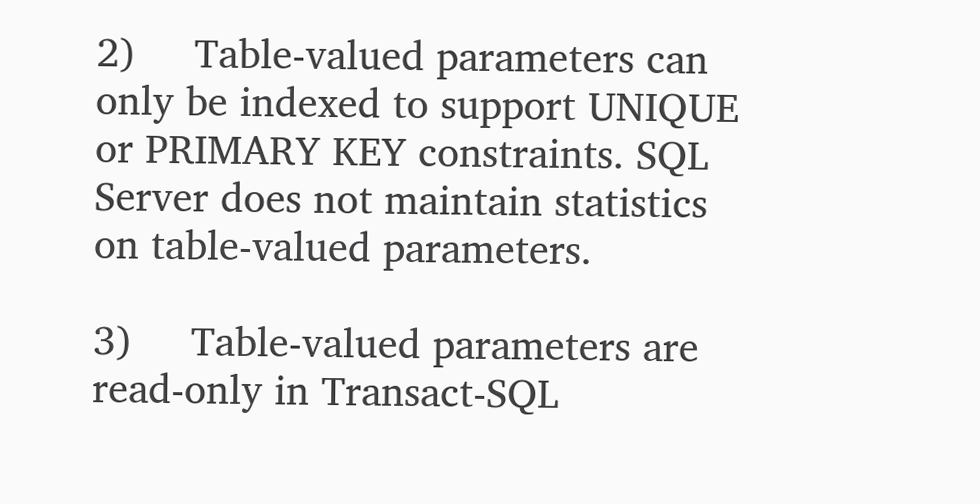2)     Table-valued parameters can only be indexed to support UNIQUE or PRIMARY KEY constraints. SQL Server does not maintain statistics on table-valued parameters.

3)     Table-valued parameters are read-only in Transact-SQL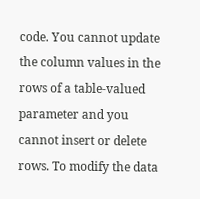code. You cannot update the column values in the rows of a table-valued parameter and you cannot insert or delete rows. To modify the data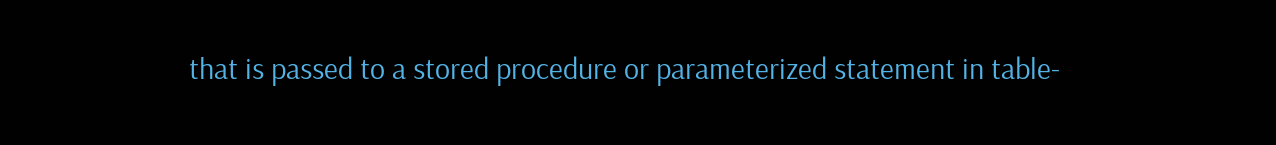that is passed to a stored procedure or parameterized statement in table-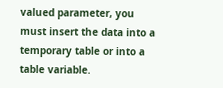valued parameter, you must insert the data into a temporary table or into a table variable.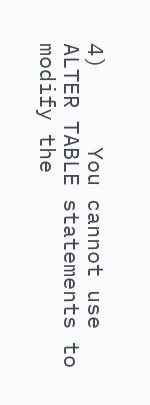4)      You cannot use ALTER TABLE statements to modify the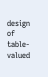design of table-valued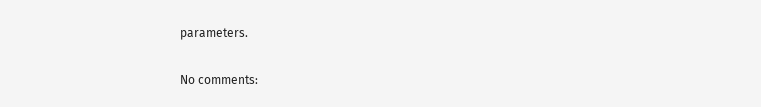parameters.

No comments: